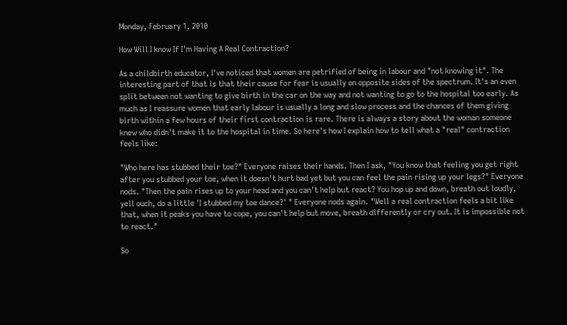Monday, February 1, 2010

How Will I know If I'm Having A Real Contraction?

As a childbirth educator, I've noticed that women are petrified of being in labour and "not knowing it". The interesting part of that is that their cause for fear is usually on opposite sides of the spectrum. It's an even split between not wanting to give birth in the car on the way and not wanting to go to the hospital too early. As much as I reassure women that early labour is usually a long and slow process and the chances of them giving birth within a few hours of their first contraction is rare. There is always a story about the woman someone knew who didn't make it to the hospital in time. So here's how I explain how to tell what a "real" contraction feels like:

"Who here has stubbed their toe?" Everyone raises their hands. Then I ask, "You know that feeling you get right after you stubbed your toe, when it doesn't hurt bad yet but you can feel the pain rising up your legs?" Everyone nods. "Then the pain rises up to your head and you can't help but react? You hop up and down, breath out loudly, yell ouch, do a little 'I stubbed my toe dance?' " Everyone nods again. "Well a real contraction feels a bit like that, when it peaks you have to cope, you can't help but move, breath differently or cry out. It is impossible not to react."

So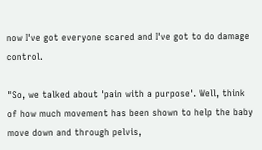now I've got everyone scared and I've got to do damage control.

"So, we talked about 'pain with a purpose'. Well, think of how much movement has been shown to help the baby move down and through pelvis,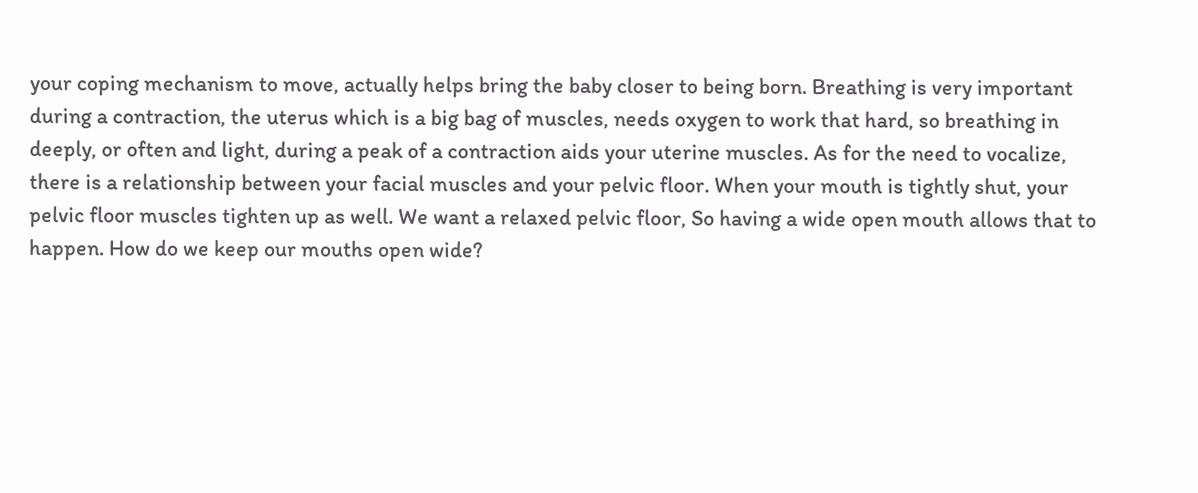your coping mechanism to move, actually helps bring the baby closer to being born. Breathing is very important during a contraction, the uterus which is a big bag of muscles, needs oxygen to work that hard, so breathing in deeply, or often and light, during a peak of a contraction aids your uterine muscles. As for the need to vocalize, there is a relationship between your facial muscles and your pelvic floor. When your mouth is tightly shut, your pelvic floor muscles tighten up as well. We want a relaxed pelvic floor, So having a wide open mouth allows that to happen. How do we keep our mouths open wide?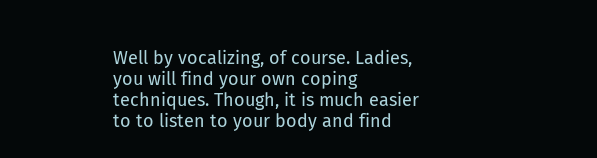Well by vocalizing, of course. Ladies, you will find your own coping techniques. Though, it is much easier to to listen to your body and find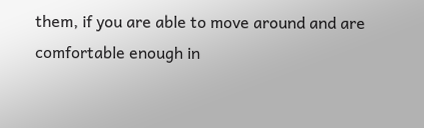them, if you are able to move around and are comfortable enough in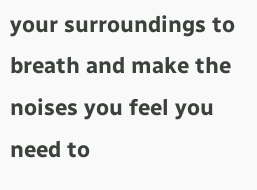your surroundings to breath and make the noises you feel you need to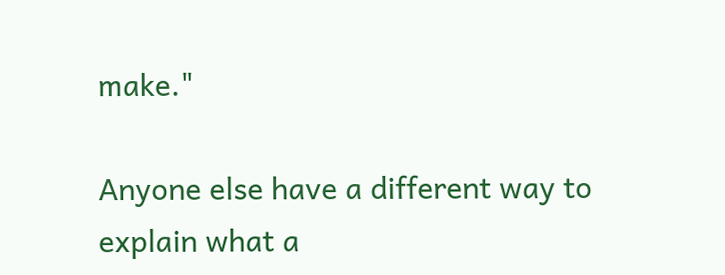make."

Anyone else have a different way to explain what a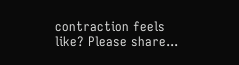contraction feels like? Please share...